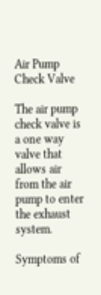Air Pump Check Valve

The air pump check valve is a one way valve that allows air from the air pump to enter the exhaust system.

Symptoms of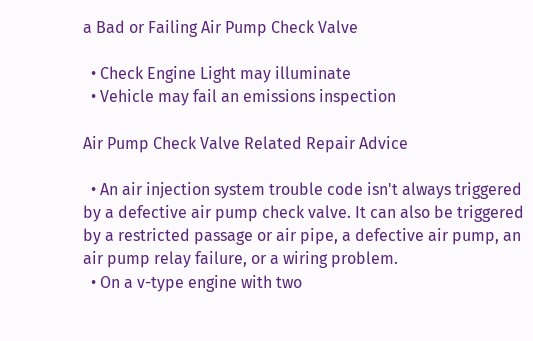a Bad or Failing Air Pump Check Valve

  • Check Engine Light may illuminate
  • Vehicle may fail an emissions inspection

Air Pump Check Valve Related Repair Advice

  • An air injection system trouble code isn't always triggered by a defective air pump check valve. It can also be triggered by a restricted passage or air pipe, a defective air pump, an air pump relay failure, or a wiring problem.
  • On a v-type engine with two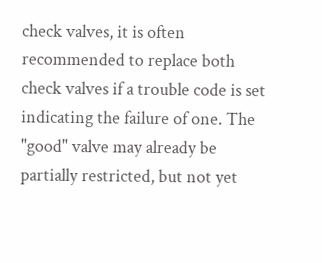check valves, it is often recommended to replace both check valves if a trouble code is set indicating the failure of one. The "good" valve may already be partially restricted, but not yet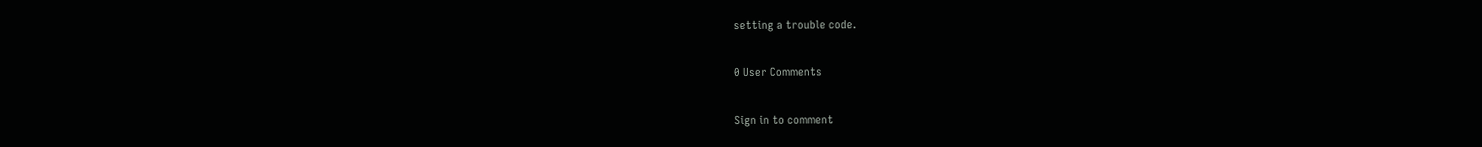setting a trouble code.

0 User Comments

Sign in to comment